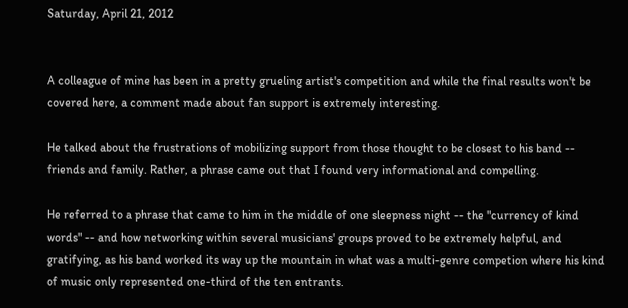Saturday, April 21, 2012


A colleague of mine has been in a pretty grueling artist's competition and while the final results won't be covered here, a comment made about fan support is extremely interesting.

He talked about the frustrations of mobilizing support from those thought to be closest to his band -- friends and family. Rather, a phrase came out that I found very informational and compelling.

He referred to a phrase that came to him in the middle of one sleepness night -- the "currency of kind words" -- and how networking within several musicians' groups proved to be extremely helpful, and gratifying, as his band worked its way up the mountain in what was a multi-genre competion where his kind of music only represented one-third of the ten entrants.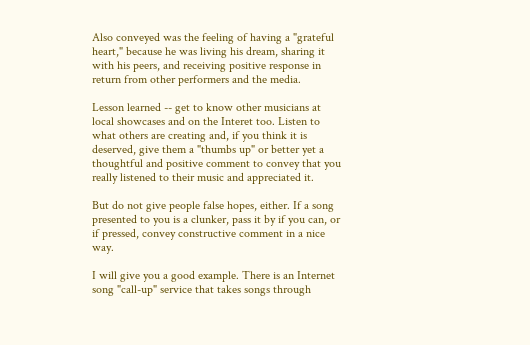Also conveyed was the feeling of having a "grateful heart," because he was living his dream, sharing it with his peers, and receiving positive response in return from other performers and the media.

Lesson learned -- get to know other musicians at local showcases and on the Interet too. Listen to what others are creating and, if you think it is deserved, give them a "thumbs up" or better yet a thoughtful and positive comment to convey that you really listened to their music and appreciated it.

But do not give people false hopes, either. If a song presented to you is a clunker, pass it by if you can, or if pressed, convey constructive comment in a nice way.

I will give you a good example. There is an Internet song "call-up" service that takes songs through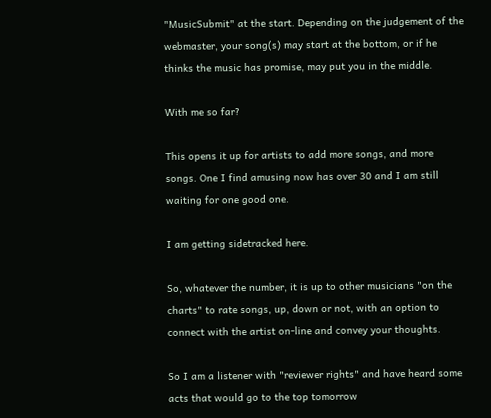"MusicSubmit" at the start. Depending on the judgement of the webmaster, your song(s) may start at the bottom, or if he thinks the music has promise, may put you in the middle.

With me so far?

This opens it up for artists to add more songs, and more songs. One I find amusing now has over 30 and I am still waiting for one good one.

I am getting sidetracked here.

So, whatever the number, it is up to other musicians "on the charts" to rate songs, up, down or not, with an option to connect with the artist on-line and convey your thoughts.

So I am a listener with "reviewer rights" and have heard some acts that would go to the top tomorrow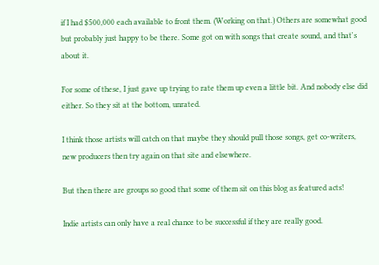if I had $500,000 each available to front them. (Working on that.) Others are somewhat good but probably just happy to be there. Some got on with songs that create sound, and that's about it.

For some of these, I just gave up trying to rate them up even a little bit. And nobody else did either. So they sit at the bottom, unrated.

I think those artists will catch on that maybe they should pull those songs, get co-writers, new producers then try again on that site and elsewhere.

But then there are groups so good that some of them sit on this blog as featured acts!

Indie artists can only have a real chance to be successful if they are really good.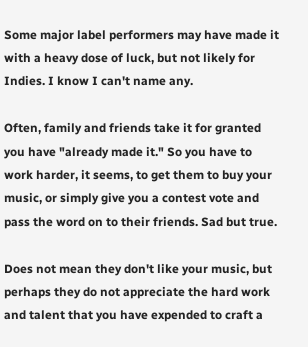Some major label performers may have made it with a heavy dose of luck, but not likely for Indies. I know I can't name any.

Often, family and friends take it for granted you have "already made it." So you have to work harder, it seems, to get them to buy your music, or simply give you a contest vote and pass the word on to their friends. Sad but true.

Does not mean they don't like your music, but perhaps they do not appreciate the hard work and talent that you have expended to craft a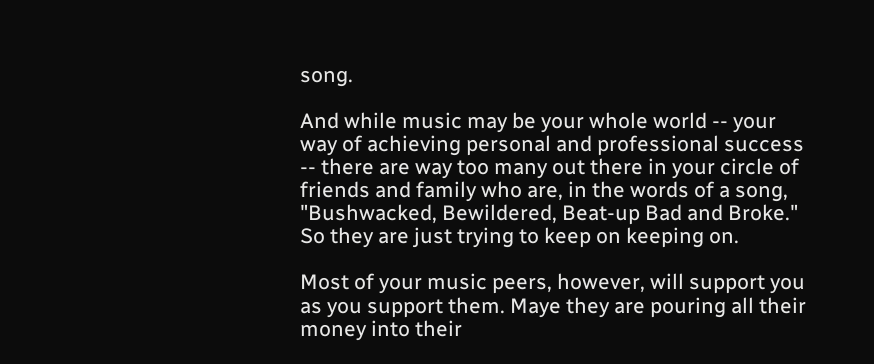song.

And while music may be your whole world -- your way of achieving personal and professional success -- there are way too many out there in your circle of friends and family who are, in the words of a song, "Bushwacked, Bewildered, Beat-up Bad and Broke." So they are just trying to keep on keeping on.

Most of your music peers, however, will support you as you support them. Maye they are pouring all their money into their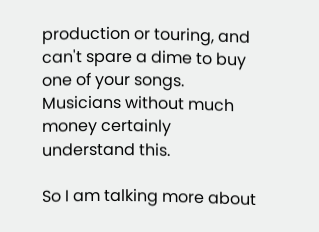production or touring, and can't spare a dime to buy one of your songs. Musicians without much money certainly understand this.

So I am talking more about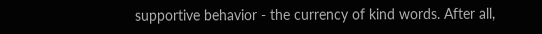supportive behavior - the currency of kind words. After all,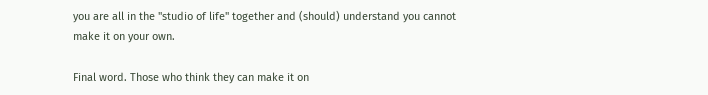you are all in the "studio of life" together and (should) understand you cannot make it on your own.

Final word. Those who think they can make it on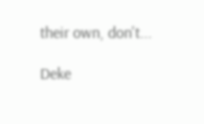their own, don't...

Deke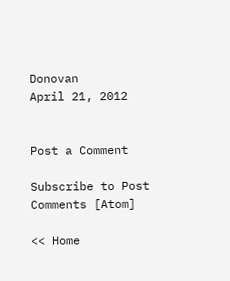Donovan
April 21, 2012


Post a Comment

Subscribe to Post Comments [Atom]

<< Home